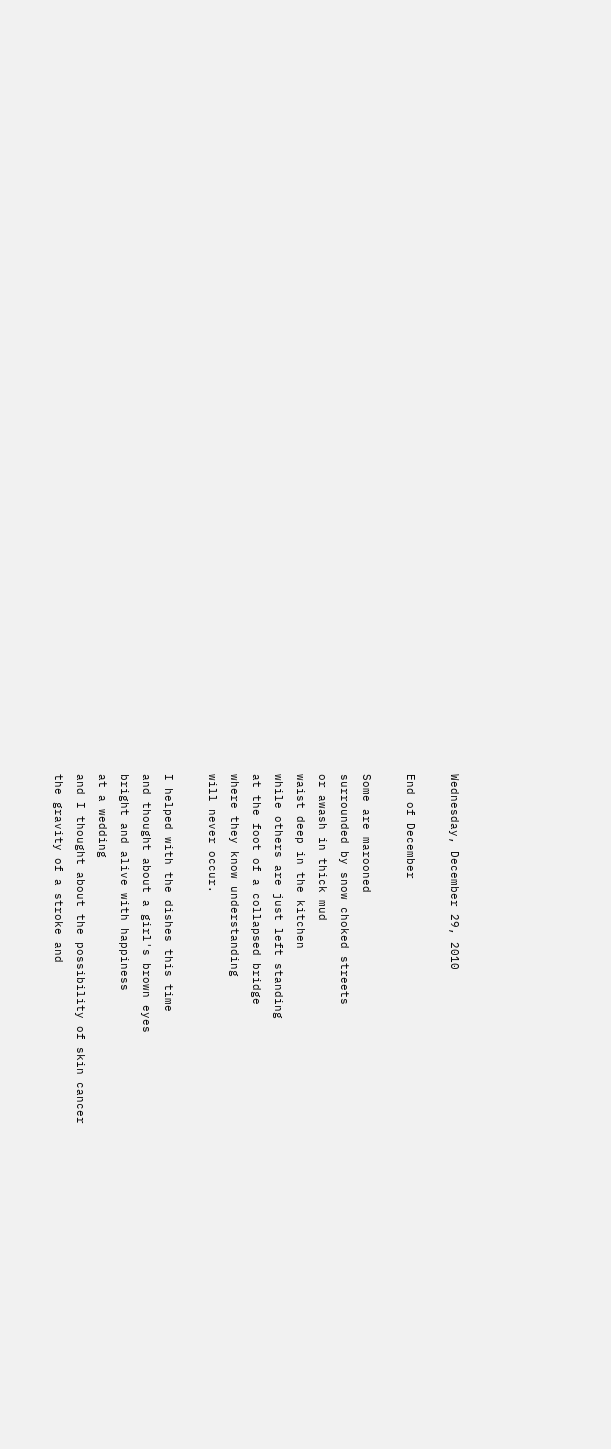Wednesday, December 29, 2010

End of December

Some are marooned
surrounded by snow choked streets
or awash in thick mud
waist deep in the kitchen
while others are just left standing
at the foot of a collapsed bridge
where they know understanding
will never occur.

I helped with the dishes this time
and thought about a girl's brown eyes
bright and alive with happiness
at a wedding
and I thought about the possibility of skin cancer
the gravity of a stroke and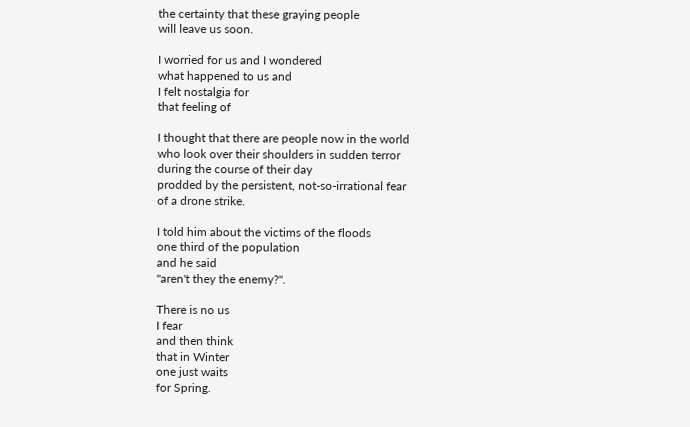the certainty that these graying people
will leave us soon.

I worried for us and I wondered
what happened to us and
I felt nostalgia for
that feeling of

I thought that there are people now in the world
who look over their shoulders in sudden terror
during the course of their day
prodded by the persistent, not-so-irrational fear
of a drone strike.

I told him about the victims of the floods
one third of the population
and he said
"aren't they the enemy?".

There is no us
I fear
and then think
that in Winter
one just waits
for Spring.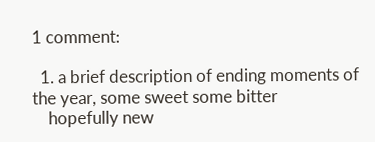1 comment:

  1. a brief description of ending moments of the year, some sweet some bitter
    hopefully new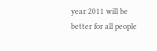year 2011 will be better for all people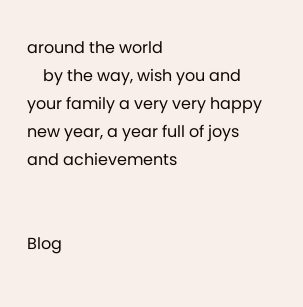around the world
    by the way, wish you and your family a very very happy new year, a year full of joys and achievements


Blog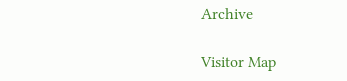Archive

Visitor Map